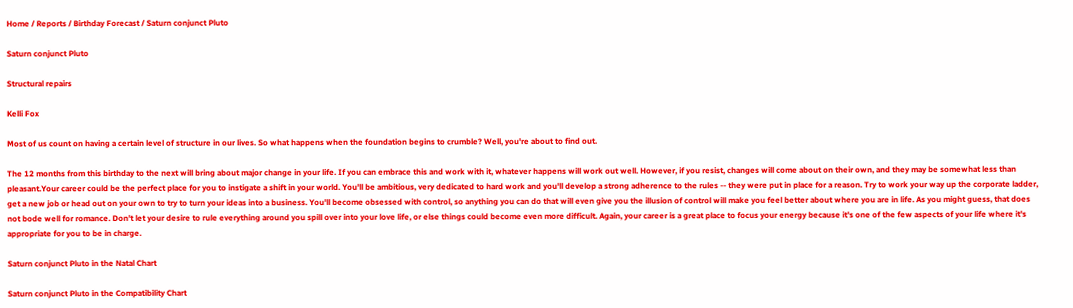Home / Reports / Birthday Forecast / Saturn conjunct Pluto

Saturn conjunct Pluto

Structural repairs

Kelli Fox

Most of us count on having a certain level of structure in our lives. So what happens when the foundation begins to crumble? Well, you're about to find out.

The 12 months from this birthday to the next will bring about major change in your life. If you can embrace this and work with it, whatever happens will work out well. However, if you resist, changes will come about on their own, and they may be somewhat less than pleasant.Your career could be the perfect place for you to instigate a shift in your world. You'll be ambitious, very dedicated to hard work and you'll develop a strong adherence to the rules -- they were put in place for a reason. Try to work your way up the corporate ladder, get a new job or head out on your own to try to turn your ideas into a business. You'll become obsessed with control, so anything you can do that will even give you the illusion of control will make you feel better about where you are in life. As you might guess, that does not bode well for romance. Don't let your desire to rule everything around you spill over into your love life, or else things could become even more difficult. Again, your career is a great place to focus your energy because it's one of the few aspects of your life where it's appropriate for you to be in charge.

Saturn conjunct Pluto in the Natal Chart

Saturn conjunct Pluto in the Compatibility Chart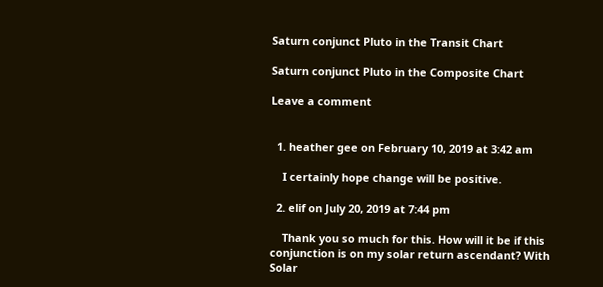Saturn conjunct Pluto in the Transit Chart

Saturn conjunct Pluto in the Composite Chart

Leave a comment


  1. heather gee on February 10, 2019 at 3:42 am

    I certainly hope change will be positive.

  2. elif on July 20, 2019 at 7:44 pm

    Thank you so much for this. How will it be if this conjunction is on my solar return ascendant? With Solar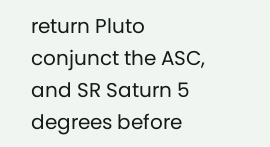return Pluto conjunct the ASC, and SR Saturn 5 degrees before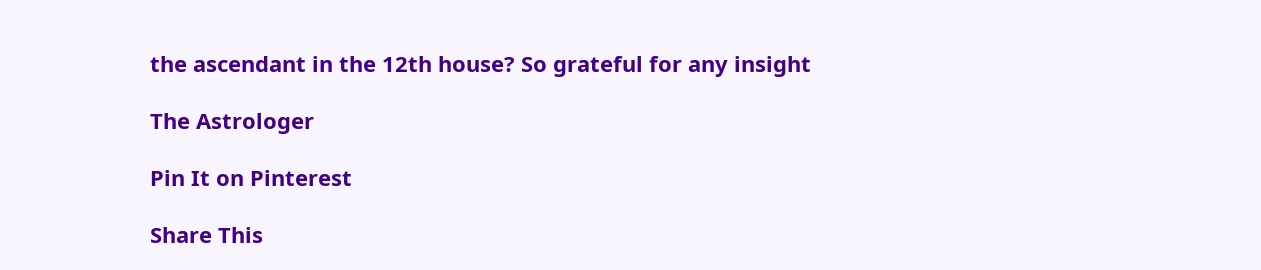the ascendant in the 12th house? So grateful for any insight

The Astrologer

Pin It on Pinterest

Share This